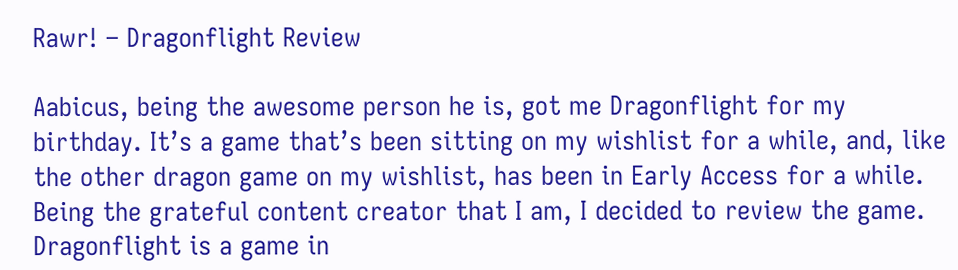Rawr! – Dragonflight Review

Aabicus, being the awesome person he is, got me Dragonflight for my birthday. It’s a game that’s been sitting on my wishlist for a while, and, like the other dragon game on my wishlist, has been in Early Access for a while. Being the grateful content creator that I am, I decided to review the game. Dragonflight is a game in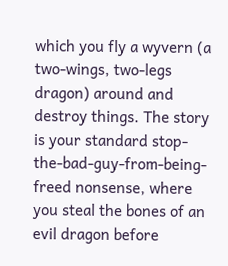which you fly a wyvern (a two-wings, two-legs dragon) around and destroy things. The story is your standard stop-the-bad-guy-from-being-freed nonsense, where you steal the bones of an evil dragon before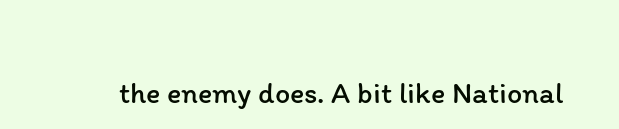the enemy does. A bit like National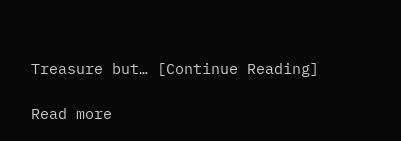Treasure but… [Continue Reading]

Read more